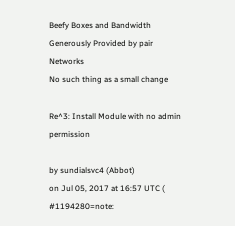Beefy Boxes and Bandwidth Generously Provided by pair Networks
No such thing as a small change

Re^3: Install Module with no admin permission

by sundialsvc4 (Abbot)
on Jul 05, 2017 at 16:57 UTC ( #1194280=note: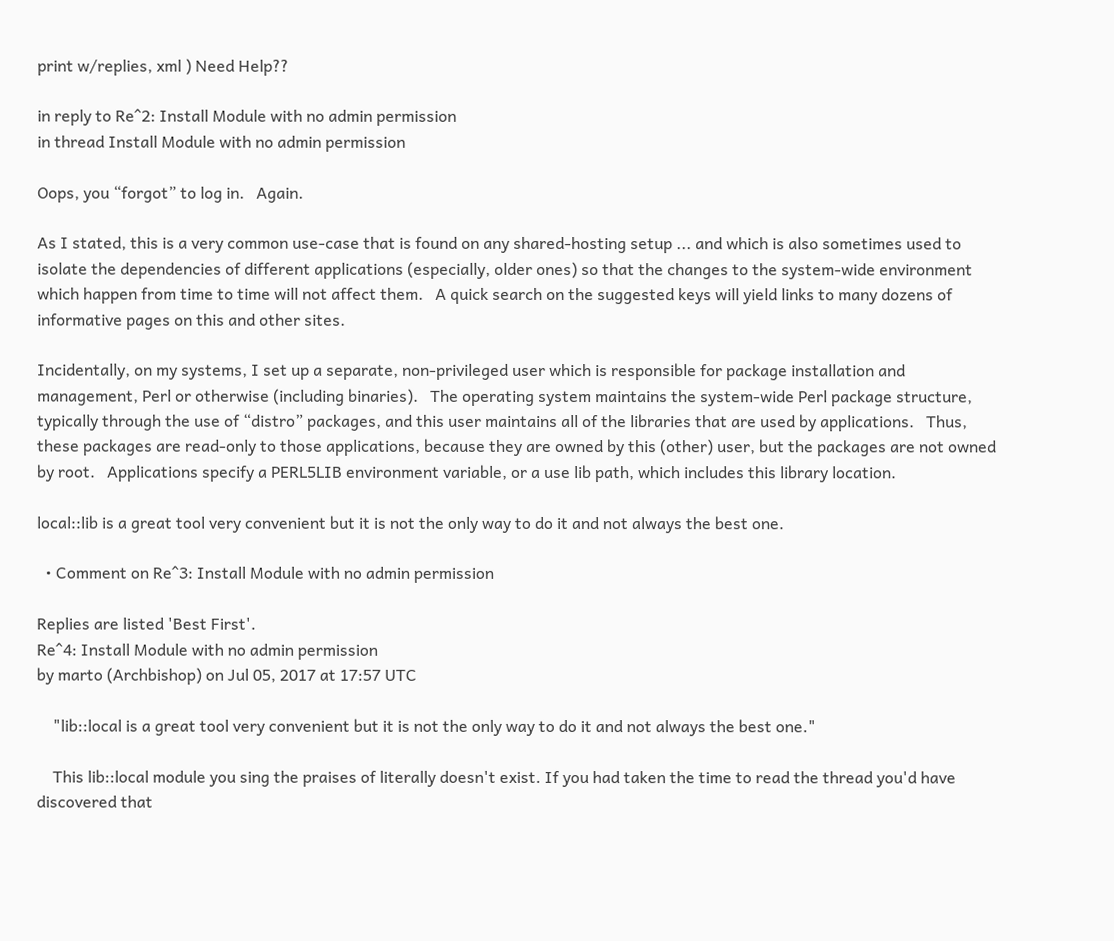print w/replies, xml ) Need Help??

in reply to Re^2: Install Module with no admin permission
in thread Install Module with no admin permission

Oops, you “forgot” to log in.   Again.

As I stated, this is a very common use-case that is found on any shared-hosting setup ... and which is also sometimes used to isolate the dependencies of different applications (especially, older ones) so that the changes to the system-wide environment which happen from time to time will not affect them.   A quick search on the suggested keys will yield links to many dozens of informative pages on this and other sites.

Incidentally, on my systems, I set up a separate, non-privileged user which is responsible for package installation and management, Perl or otherwise (including binaries).   The operating system maintains the system-wide Perl package structure, typically through the use of “distro” packages, and this user maintains all of the libraries that are used by applications.   Thus, these packages are read-only to those applications, because they are owned by this (other) user, but the packages are not owned by root.   Applications specify a PERL5LIB environment variable, or a use lib path, which includes this library location.

local::lib is a great tool very convenient but it is not the only way to do it and not always the best one.

  • Comment on Re^3: Install Module with no admin permission

Replies are listed 'Best First'.
Re^4: Install Module with no admin permission
by marto (Archbishop) on Jul 05, 2017 at 17:57 UTC

    "lib::local is a great tool very convenient but it is not the only way to do it and not always the best one."

    This lib::local module you sing the praises of literally doesn't exist. If you had taken the time to read the thread you'd have discovered that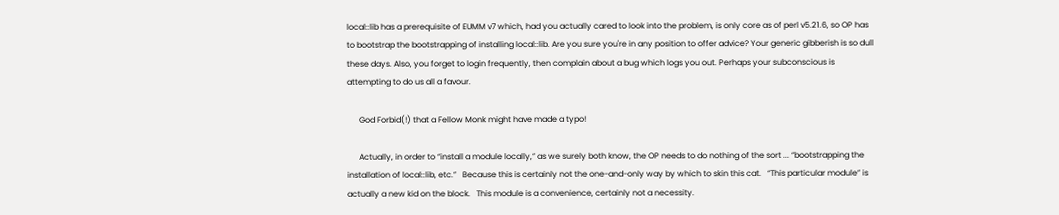local::lib has a prerequisite of EUMM v7 which, had you actually cared to look into the problem, is only core as of perl v5.21.6, so OP has to bootstrap the bootstrapping of installing local::lib. Are you sure you're in any position to offer advice? Your generic gibberish is so dull these days. Also, you forget to login frequently, then complain about a bug which logs you out. Perhaps your subconscious is attempting to do us all a favour.

      God Forbid(!) that a Fellow Monk might have made a typo!

      Actually, in order to “install a module locally,” as we surely both know, the OP needs to do nothing of the sort ... “bootstrapping the installation of local::lib, etc.”   Because this is certainly not the one-and-only way by which to skin this cat.   “This particular module” is actually a new kid on the block.   This module is a convenience, certainly not a necessity.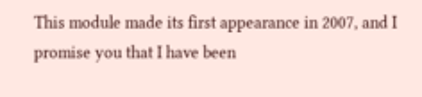This module made its first appearance in 2007, and I promise you that I have been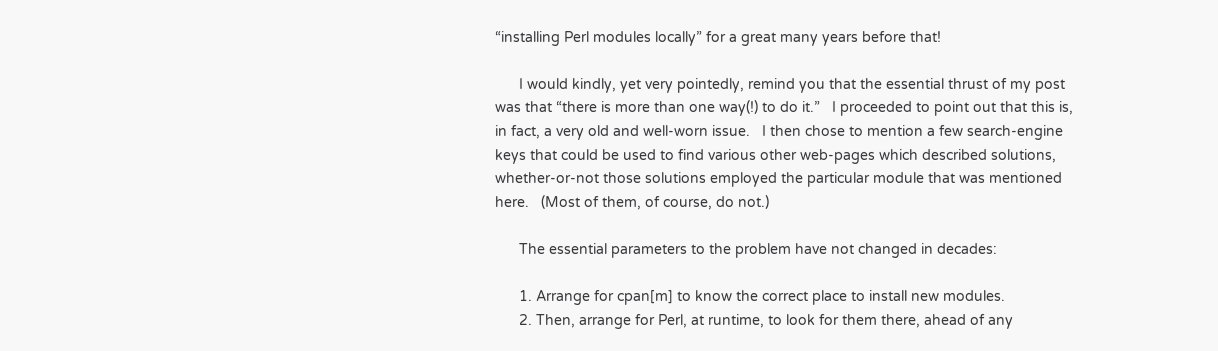“installing Perl modules locally” for a great many years before that!

      I would kindly, yet very pointedly, remind you that the essential thrust of my post was that “there is more than one way(!) to do it.”   I proceeded to point out that this is, in fact, a very old and well-worn issue.   I then chose to mention a few search-engine keys that could be used to find various other web-pages which described solutions, whether-or-not those solutions employed the particular module that was mentioned here.   (Most of them, of course, do not.)

      The essential parameters to the problem have not changed in decades:

      1. Arrange for cpan[m] to know the correct place to install new modules.
      2. Then, arrange for Perl, at runtime, to look for them there, ahead of any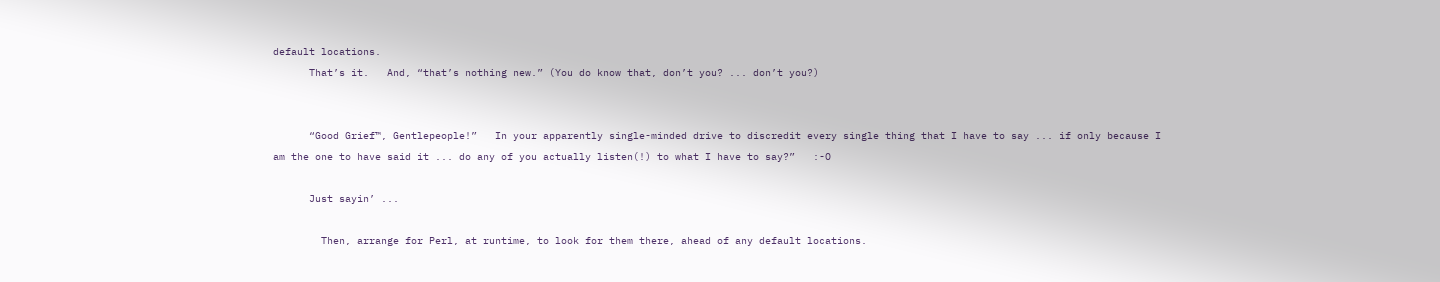default locations.
      That’s it.   And, “that’s nothing new.” (You do know that, don’t you? ... don’t you?)


      “Good Grief™, Gentlepeople!”   In your apparently single-minded drive to discredit every single thing that I have to say ... if only because I am the one to have said it ... do any of you actually listen(!) to what I have to say?”   :-O

      Just sayin’ ...

        Then, arrange for Perl, at runtime, to look for them there, ahead of any default locations.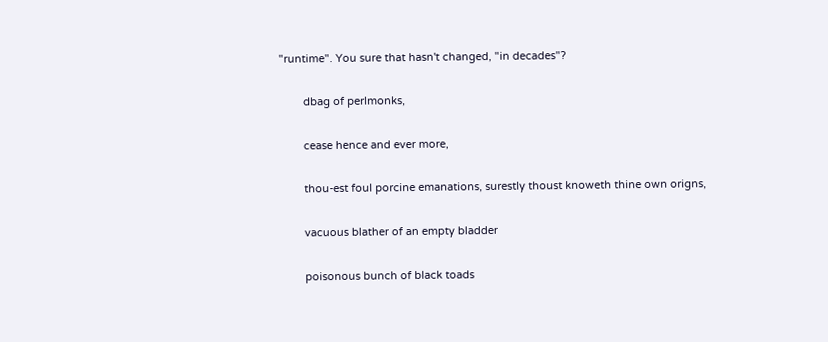"runtime". You sure that hasn't changed, "in decades"?

        dbag of perlmonks,

        cease hence and ever more,

        thou-est foul porcine emanations, surestly thoust knoweth thine own origns,

        vacuous blather of an empty bladder

        poisonous bunch of black toads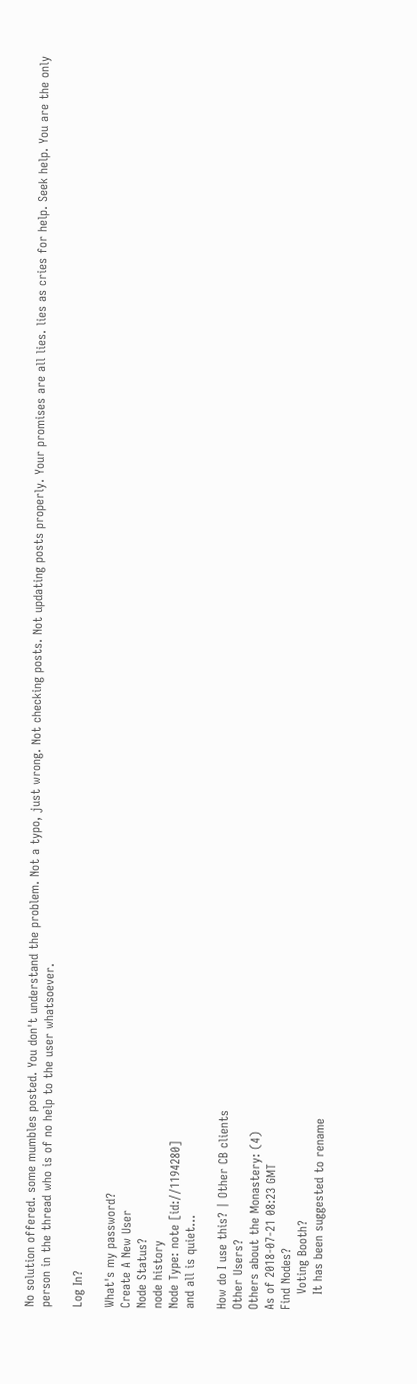No solution offered. some mumbles posted. You don't understand the problem. Not a typo, just wrong. Not checking posts. Not updating posts properly. Your promises are all lies. lies as cries for help. Seek help. You are the only person in the thread who is of no help to the user whatsoever.

Log In?

What's my password?
Create A New User
Node Status?
node history
Node Type: note [id://1194280]
and all is quiet...

How do I use this? | Other CB clients
Other Users?
Others about the Monastery: (4)
As of 2018-07-21 08:23 GMT
Find Nodes?
    Voting Booth?
    It has been suggested to rename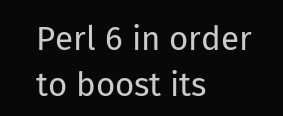Perl 6 in order to boost its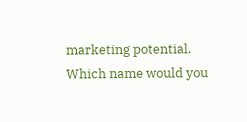marketing potential. Which name would you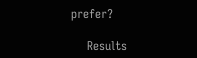prefer?

    Results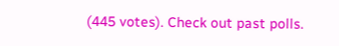(445 votes). Check out past polls.